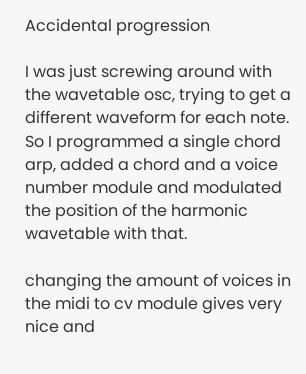Accidental progression

I was just screwing around with the wavetable osc, trying to get a different waveform for each note. So I programmed a single chord arp, added a chord and a voice number module and modulated the position of the harmonic wavetable with that.

changing the amount of voices in the midi to cv module gives very nice and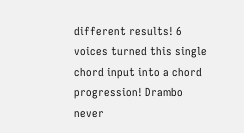different results! 6 voices turned this single chord input into a chord progression! Drambo never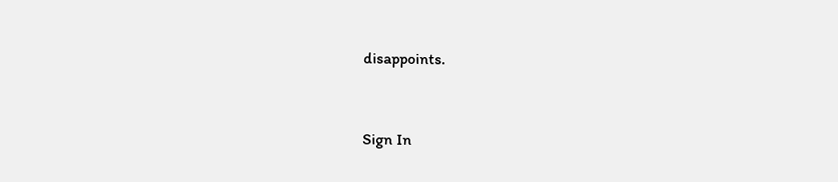disappoints.


Sign In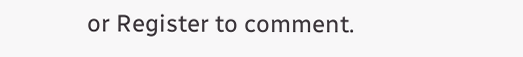or Register to comment.